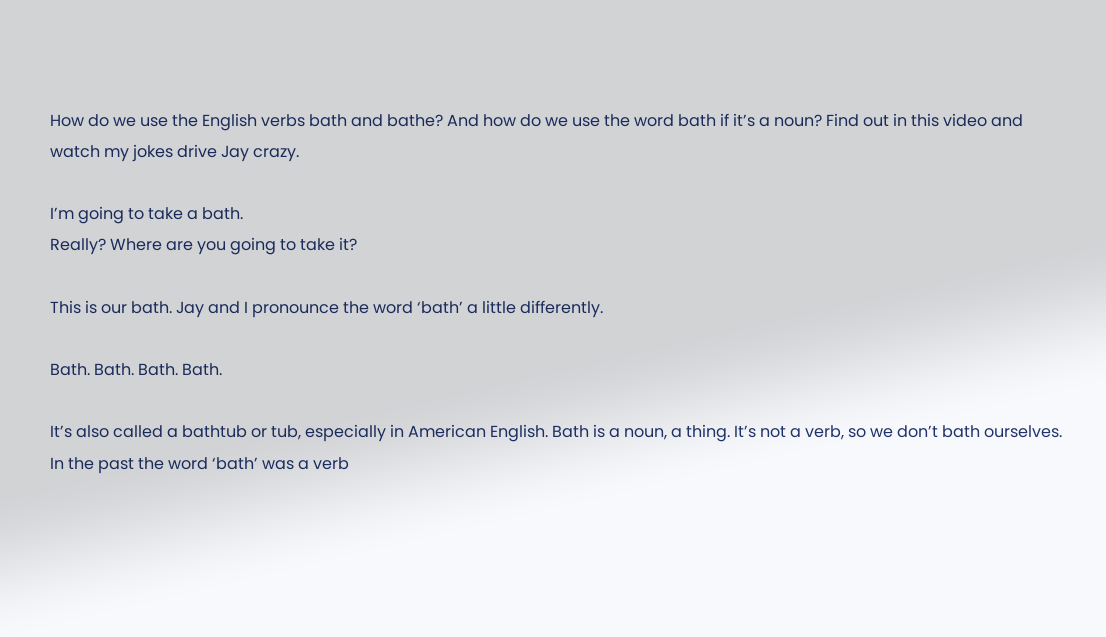How do we use the English verbs bath and bathe? And how do we use the word bath if it’s a noun? Find out in this video and watch my jokes drive Jay crazy.

I’m going to take a bath.
Really? Where are you going to take it?

This is our bath. Jay and I pronounce the word ‘bath’ a little differently.

Bath. Bath. Bath. Bath.

It’s also called a bathtub or tub, especially in American English. Bath is a noun, a thing. It’s not a verb, so we don’t bath ourselves. In the past the word ‘bath’ was a verb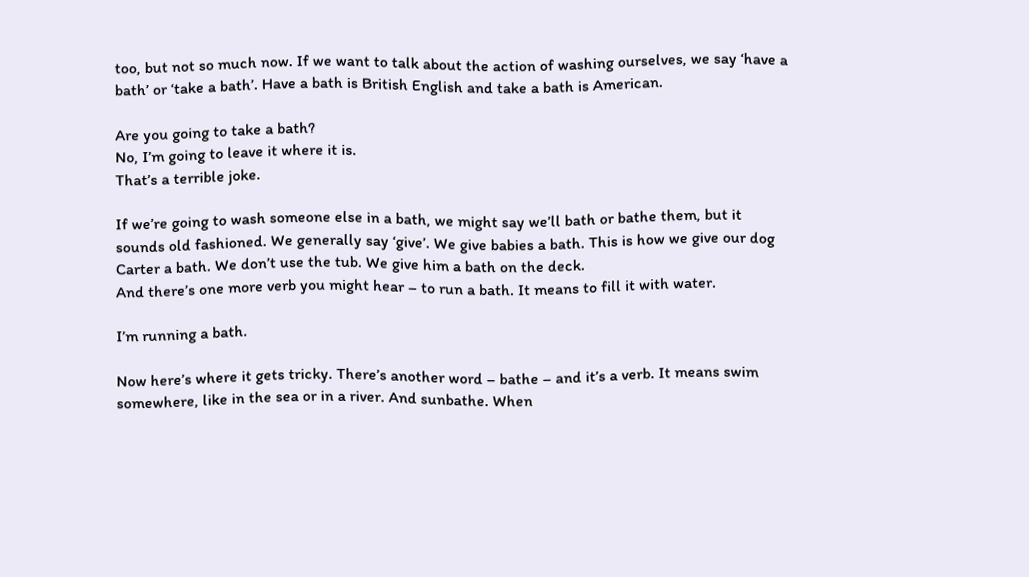too, but not so much now. If we want to talk about the action of washing ourselves, we say ‘have a bath’ or ‘take a bath’. Have a bath is British English and take a bath is American.

Are you going to take a bath?
No, I’m going to leave it where it is.
That’s a terrible joke.

If we’re going to wash someone else in a bath, we might say we’ll bath or bathe them, but it sounds old fashioned. We generally say ‘give’. We give babies a bath. This is how we give our dog Carter a bath. We don’t use the tub. We give him a bath on the deck.
And there’s one more verb you might hear – to run a bath. It means to fill it with water.

I’m running a bath.

Now here’s where it gets tricky. There’s another word – bathe – and it’s a verb. It means swim somewhere, like in the sea or in a river. And sunbathe. When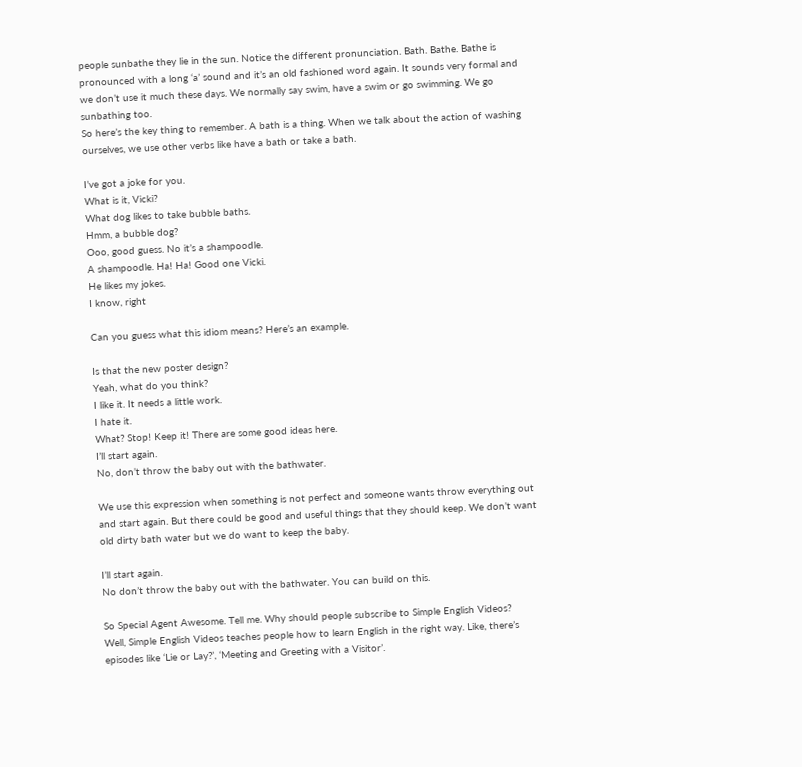people sunbathe they lie in the sun. Notice the different pronunciation. Bath. Bathe. Bathe is pronounced with a long ‘a’ sound and it’s an old fashioned word again. It sounds very formal and we don’t use it much these days. We normally say swim, have a swim or go swimming. We go sunbathing too.
So here’s the key thing to remember. A bath is a thing. When we talk about the action of washing ourselves, we use other verbs like have a bath or take a bath.

I’ve got a joke for you.
What is it, Vicki?
What dog likes to take bubble baths.
Hmm, a bubble dog?
Ooo, good guess. No it’s a shampoodle.
A shampoodle. Ha! Ha! Good one Vicki.
He likes my jokes.
I know, right

Can you guess what this idiom means? Here’s an example.

Is that the new poster design?
Yeah, what do you think?
I like it. It needs a little work.
I hate it.
What? Stop! Keep it! There are some good ideas here.
I’ll start again.
No, don’t throw the baby out with the bathwater.

We use this expression when something is not perfect and someone wants throw everything out and start again. But there could be good and useful things that they should keep. We don’t want old dirty bath water but we do want to keep the baby.

I’ll start again.
No don’t throw the baby out with the bathwater. You can build on this.

So Special Agent Awesome. Tell me. Why should people subscribe to Simple English Videos?
Well, Simple English Videos teaches people how to learn English in the right way. Like, there’s episodes like ‘Lie or Lay?’, ‘Meeting and Greeting with a Visitor’.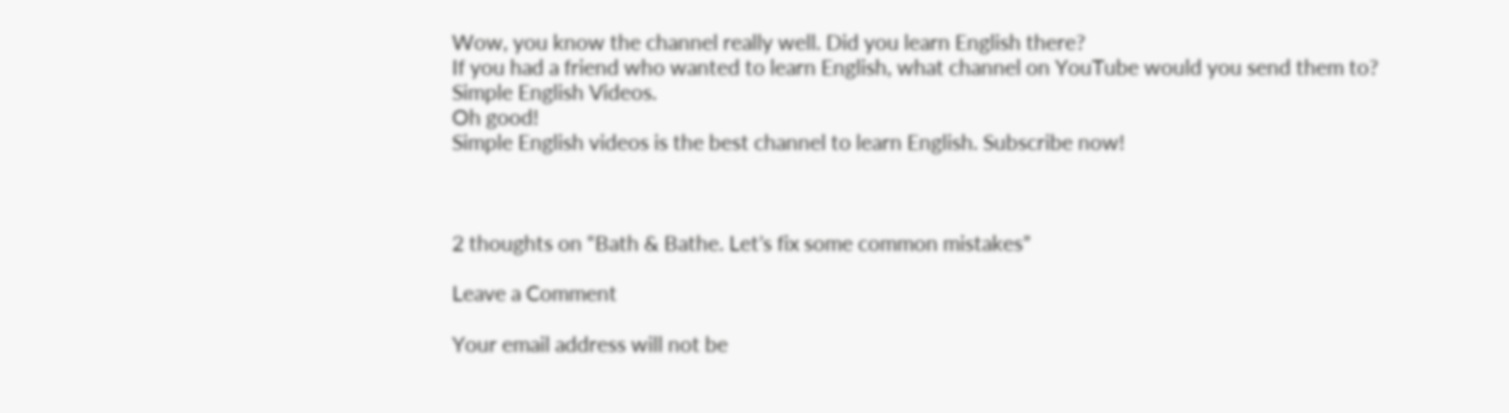Wow, you know the channel really well. Did you learn English there?
If you had a friend who wanted to learn English, what channel on YouTube would you send them to?
Simple English Videos.
Oh good!
Simple English videos is the best channel to learn English. Subscribe now!



2 thoughts on “Bath & Bathe. Let’s fix some common mistakes”

Leave a Comment

Your email address will not be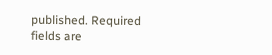published. Required fields are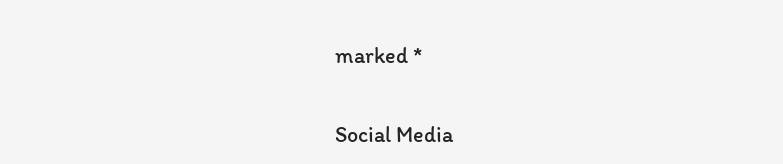marked *

Social Media